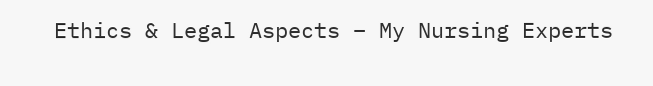Ethics & Legal Aspects – My Nursing Experts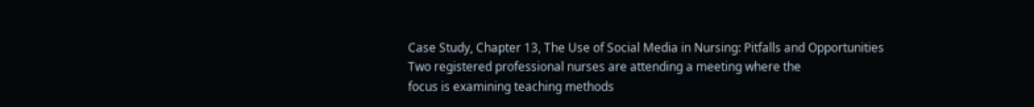Case Study, Chapter 13, The Use of Social Media in Nursing: Pitfalls and Opportunities
Two registered professional nurses are attending a meeting where the
focus is examining teaching methods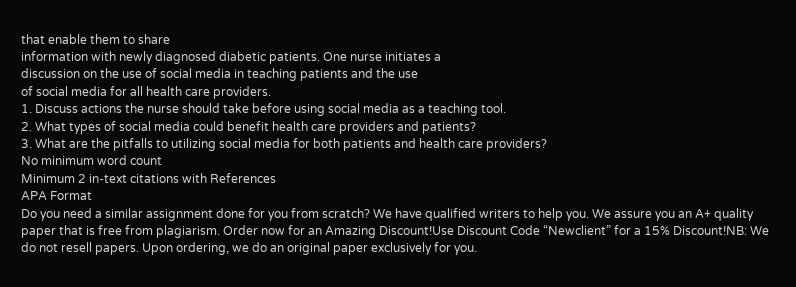that enable them to share
information with newly diagnosed diabetic patients. One nurse initiates a
discussion on the use of social media in teaching patients and the use
of social media for all health care providers.
1. Discuss actions the nurse should take before using social media as a teaching tool.
2. What types of social media could benefit health care providers and patients?
3. What are the pitfalls to utilizing social media for both patients and health care providers?
No minimum word count
Minimum 2 in-text citations with References
APA Format
Do you need a similar assignment done for you from scratch? We have qualified writers to help you. We assure you an A+ quality paper that is free from plagiarism. Order now for an Amazing Discount!Use Discount Code “Newclient” for a 15% Discount!NB: We do not resell papers. Upon ordering, we do an original paper exclusively for you.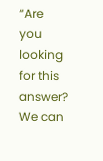“Are you looking for this answer? We can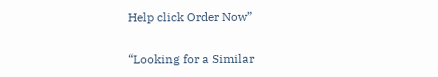Help click Order Now”

“Looking for a Similar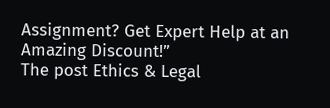Assignment? Get Expert Help at an Amazing Discount!”
The post Ethics & Legal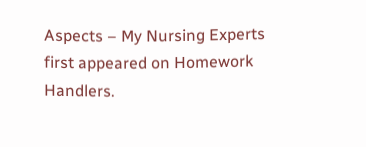Aspects – My Nursing Experts first appeared on Homework Handlers.